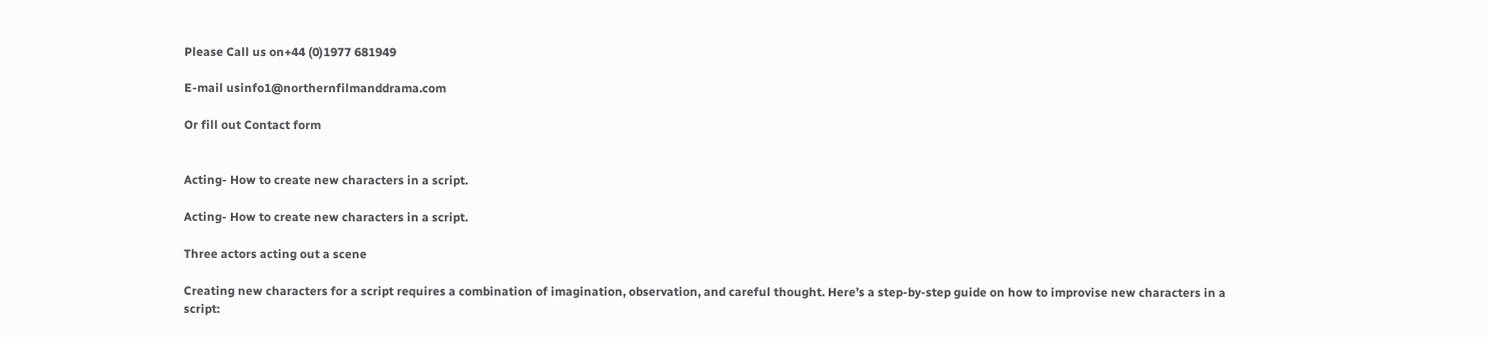Please Call us on+44 (0)1977 681949

E-mail usinfo1@northernfilmanddrama.com

Or fill out Contact form


Acting- How to create new characters in a script.

Acting- How to create new characters in a script.

Three actors acting out a scene

Creating new characters for a script requires a combination of imagination, observation, and careful thought. Here’s a step-by-step guide on how to improvise new characters in a script: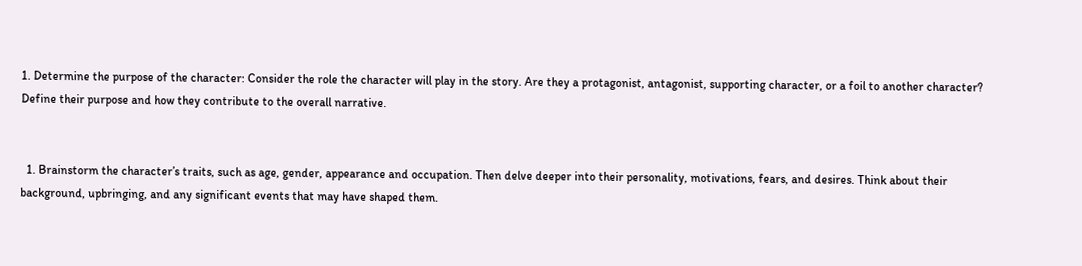1. Determine the purpose of the character: Consider the role the character will play in the story. Are they a protagonist, antagonist, supporting character, or a foil to another character? Define their purpose and how they contribute to the overall narrative.


  1. Brainstorm the character’s traits, such as age, gender, appearance and occupation. Then delve deeper into their personality, motivations, fears, and desires. Think about their background, upbringing, and any significant events that may have shaped them.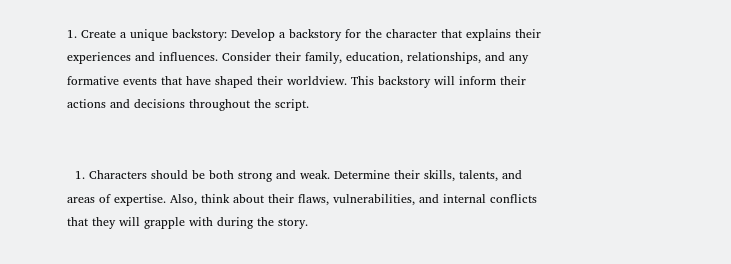1. Create a unique backstory: Develop a backstory for the character that explains their experiences and influences. Consider their family, education, relationships, and any formative events that have shaped their worldview. This backstory will inform their actions and decisions throughout the script.


  1. Characters should be both strong and weak. Determine their skills, talents, and areas of expertise. Also, think about their flaws, vulnerabilities, and internal conflicts that they will grapple with during the story.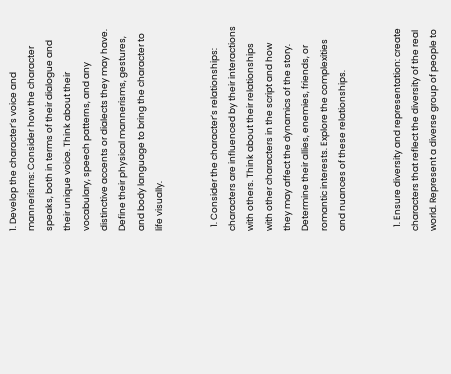1. Develop the character’s voice and mannerisms: Consider how the character speaks, both in terms of their dialogue and their unique voice. Think about their vocabulary, speech patterns, and any distinctive accents or dialects they may have. Define their physical mannerisms, gestures, and body language to bring the character to life visually.


  1. Consider the character’s relationships: characters are influenced by their interactions with others. Think about their relationships with other characters in the script and how they may affect the dynamics of the story. Determine their allies, enemies, friends, or romantic interests. Explore the complexities and nuances of these relationships.


  1. Ensure diversity and representation: create characters that reflect the diversity of the real world. Represent a diverse group of people to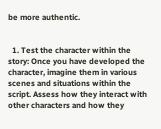be more authentic.


  1. Test the character within the story: Once you have developed the character, imagine them in various scenes and situations within the script. Assess how they interact with other characters and how they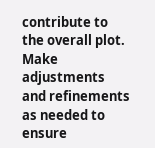contribute to the overall plot. Make adjustments and refinements as needed to ensure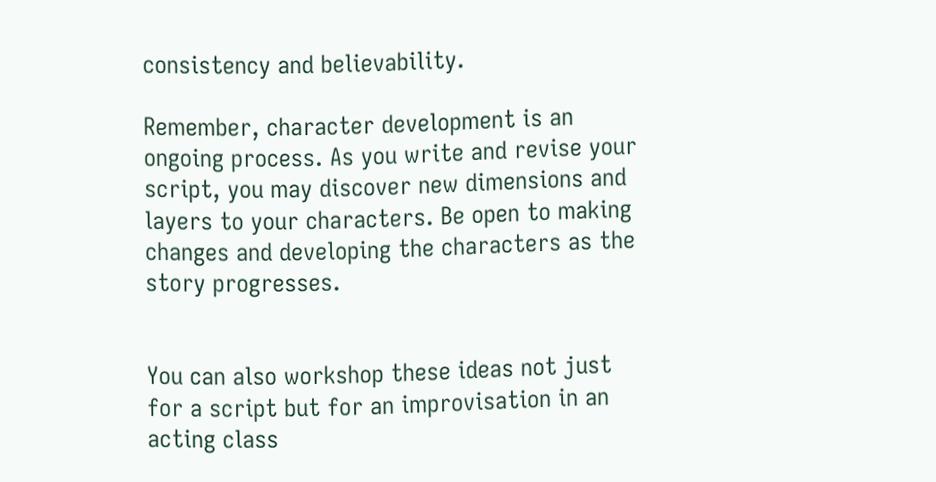consistency and believability.

Remember, character development is an ongoing process. As you write and revise your script, you may discover new dimensions and layers to your characters. Be open to making changes and developing the characters as the story progresses.


You can also workshop these ideas not just for a script but for an improvisation in an acting class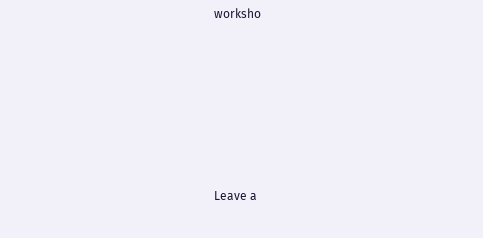worksho







Leave a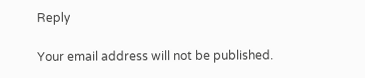Reply

Your email address will not be published.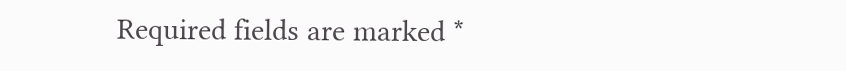Required fields are marked *